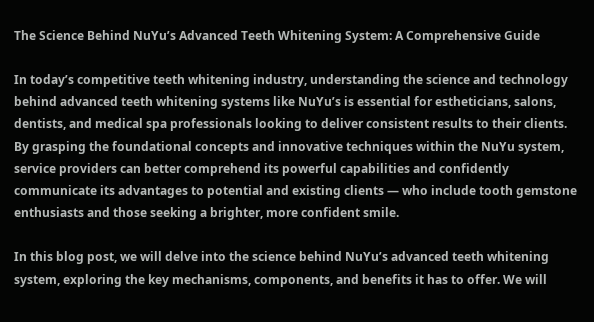The Science Behind NuYu’s Advanced Teeth Whitening System: A Comprehensive Guide

In today’s competitive teeth whitening industry, understanding the science and technology behind advanced teeth whitening systems like NuYu’s is essential for estheticians, salons, dentists, and medical spa professionals looking to deliver consistent results to their clients. By grasping the foundational concepts and innovative techniques within the NuYu system, service providers can better comprehend its powerful capabilities and confidently communicate its advantages to potential and existing clients — who include tooth gemstone enthusiasts and those seeking a brighter, more confident smile.

In this blog post, we will delve into the science behind NuYu’s advanced teeth whitening system, exploring the key mechanisms, components, and benefits it has to offer. We will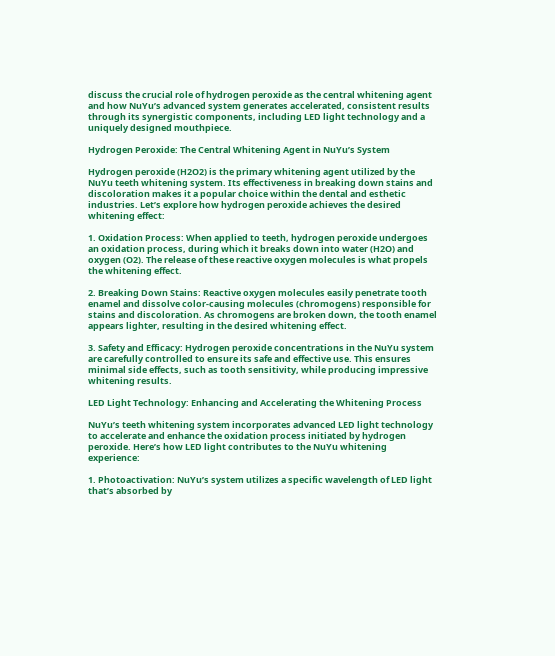discuss the crucial role of hydrogen peroxide as the central whitening agent and how NuYu’s advanced system generates accelerated, consistent results through its synergistic components, including LED light technology and a uniquely designed mouthpiece.

Hydrogen Peroxide: The Central Whitening Agent in NuYu’s System

Hydrogen peroxide (H2O2) is the primary whitening agent utilized by the NuYu teeth whitening system. Its effectiveness in breaking down stains and discoloration makes it a popular choice within the dental and esthetic industries. Let’s explore how hydrogen peroxide achieves the desired whitening effect:

1. Oxidation Process: When applied to teeth, hydrogen peroxide undergoes an oxidation process, during which it breaks down into water (H2O) and oxygen (O2). The release of these reactive oxygen molecules is what propels the whitening effect.

2. Breaking Down Stains: Reactive oxygen molecules easily penetrate tooth enamel and dissolve color-causing molecules (chromogens) responsible for stains and discoloration. As chromogens are broken down, the tooth enamel appears lighter, resulting in the desired whitening effect.

3. Safety and Efficacy: Hydrogen peroxide concentrations in the NuYu system are carefully controlled to ensure its safe and effective use. This ensures minimal side effects, such as tooth sensitivity, while producing impressive whitening results.

LED Light Technology: Enhancing and Accelerating the Whitening Process

NuYu’s teeth whitening system incorporates advanced LED light technology to accelerate and enhance the oxidation process initiated by hydrogen peroxide. Here’s how LED light contributes to the NuYu whitening experience:

1. Photoactivation: NuYu’s system utilizes a specific wavelength of LED light that’s absorbed by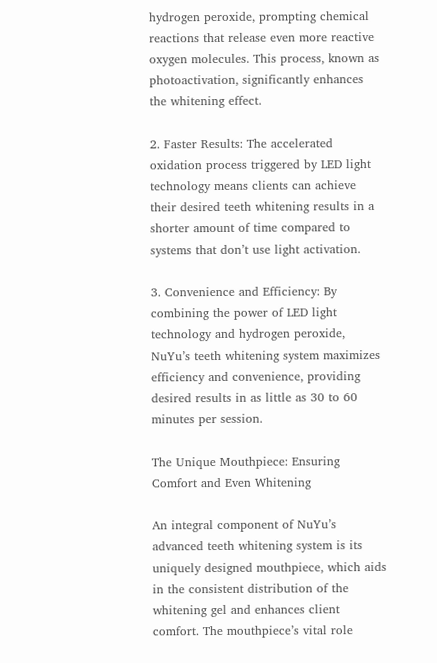hydrogen peroxide, prompting chemical reactions that release even more reactive oxygen molecules. This process, known as photoactivation, significantly enhances the whitening effect.

2. Faster Results: The accelerated oxidation process triggered by LED light technology means clients can achieve their desired teeth whitening results in a shorter amount of time compared to systems that don’t use light activation.

3. Convenience and Efficiency: By combining the power of LED light technology and hydrogen peroxide, NuYu’s teeth whitening system maximizes efficiency and convenience, providing desired results in as little as 30 to 60 minutes per session.

The Unique Mouthpiece: Ensuring Comfort and Even Whitening

An integral component of NuYu’s advanced teeth whitening system is its uniquely designed mouthpiece, which aids in the consistent distribution of the whitening gel and enhances client comfort. The mouthpiece’s vital role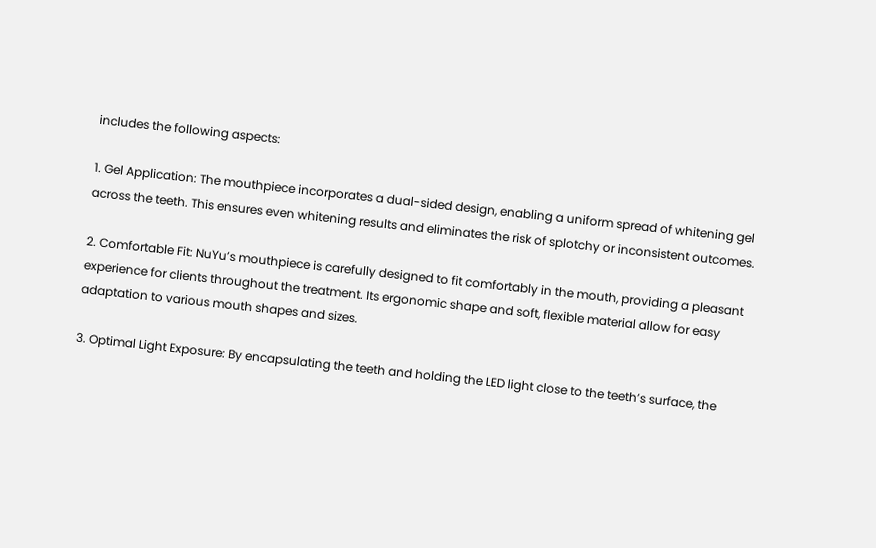includes the following aspects:

1. Gel Application: The mouthpiece incorporates a dual-sided design, enabling a uniform spread of whitening gel across the teeth. This ensures even whitening results and eliminates the risk of splotchy or inconsistent outcomes.

2. Comfortable Fit: NuYu’s mouthpiece is carefully designed to fit comfortably in the mouth, providing a pleasant experience for clients throughout the treatment. Its ergonomic shape and soft, flexible material allow for easy adaptation to various mouth shapes and sizes.

3. Optimal Light Exposure: By encapsulating the teeth and holding the LED light close to the teeth’s surface, the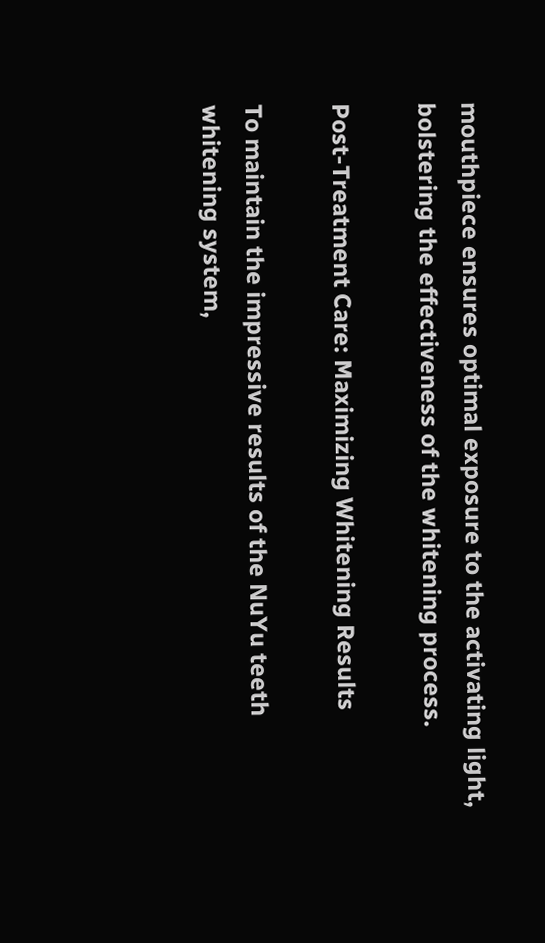mouthpiece ensures optimal exposure to the activating light, bolstering the effectiveness of the whitening process.

Post-Treatment Care: Maximizing Whitening Results

To maintain the impressive results of the NuYu teeth whitening system,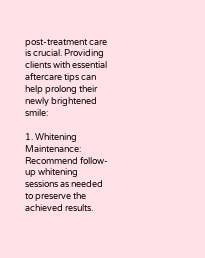post-treatment care is crucial. Providing clients with essential aftercare tips can help prolong their newly brightened smile:

1. Whitening Maintenance: Recommend follow-up whitening sessions as needed to preserve the achieved results.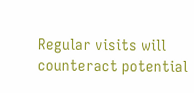Regular visits will counteract potential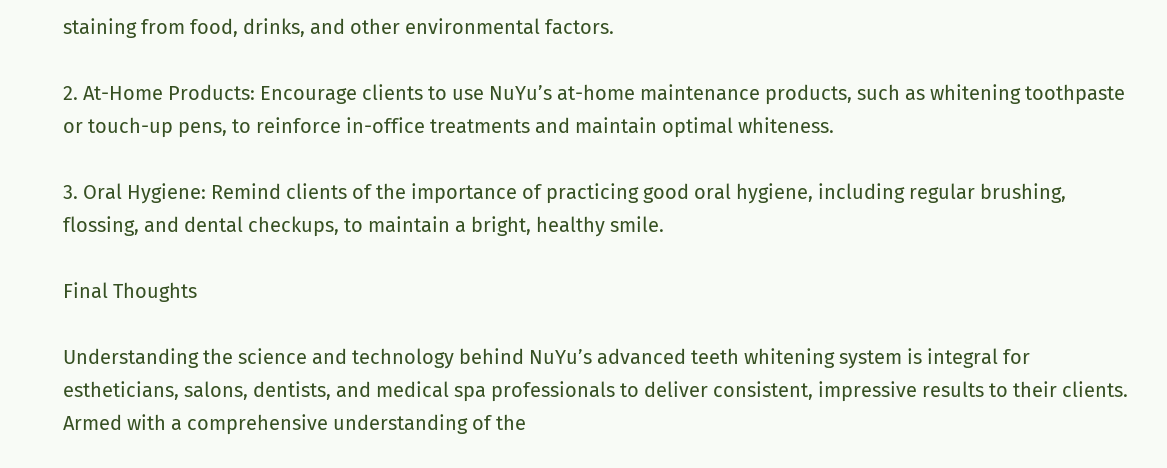staining from food, drinks, and other environmental factors.

2. At-Home Products: Encourage clients to use NuYu’s at-home maintenance products, such as whitening toothpaste or touch-up pens, to reinforce in-office treatments and maintain optimal whiteness.

3. Oral Hygiene: Remind clients of the importance of practicing good oral hygiene, including regular brushing, flossing, and dental checkups, to maintain a bright, healthy smile.

Final Thoughts

Understanding the science and technology behind NuYu’s advanced teeth whitening system is integral for estheticians, salons, dentists, and medical spa professionals to deliver consistent, impressive results to their clients. Armed with a comprehensive understanding of the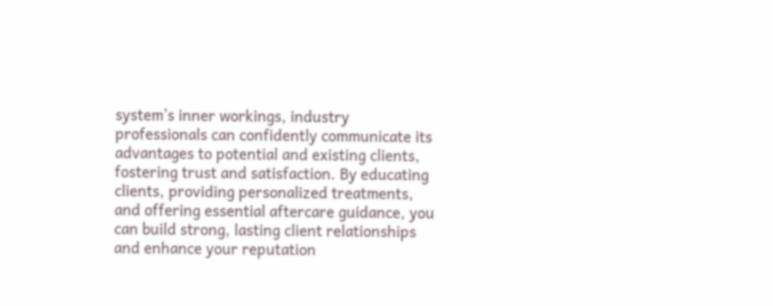system’s inner workings, industry professionals can confidently communicate its advantages to potential and existing clients, fostering trust and satisfaction. By educating clients, providing personalized treatments, and offering essential aftercare guidance, you can build strong, lasting client relationships and enhance your reputation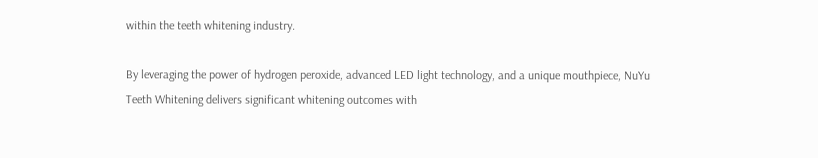within the teeth whitening industry.

By leveraging the power of hydrogen peroxide, advanced LED light technology, and a unique mouthpiece, NuYu Teeth Whitening delivers significant whitening outcomes with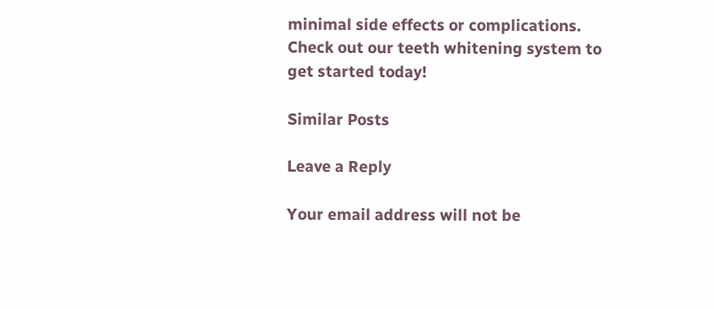minimal side effects or complications. Check out our teeth whitening system to get started today!

Similar Posts

Leave a Reply

Your email address will not be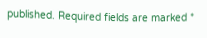published. Required fields are marked *